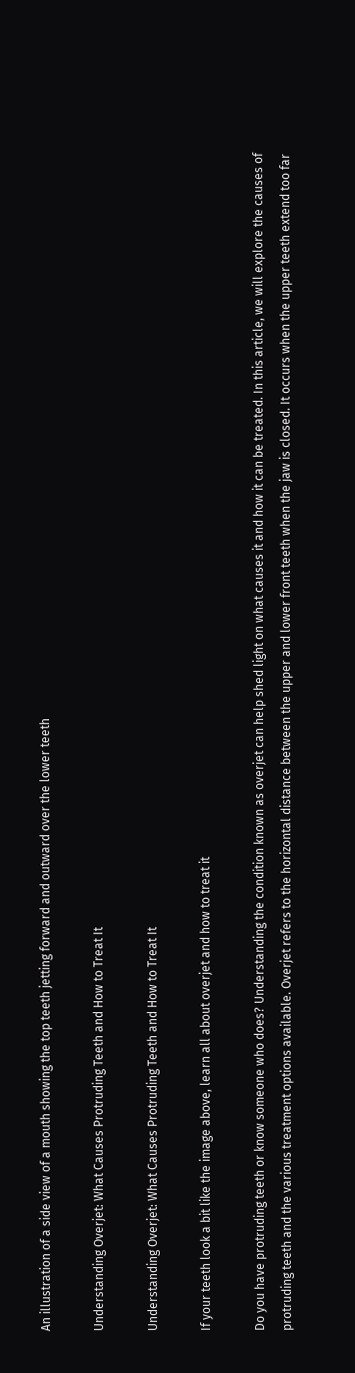An illustration of a side view of a mouth showing the top teeth jetting forward and outward over the lower teeth

Understanding Overjet: What Causes Protruding Teeth and How to Treat It

Understanding Overjet: What Causes Protruding Teeth and How to Treat It

If your teeth look a bit like the image above, learn all about overjet and how to treat it

Do you have protruding teeth or know someone who does? Understanding the condition known as overjet can help shed light on what causes it and how it can be treated. In this article, we will explore the causes of protruding teeth and the various treatment options available. Overjet refers to the horizontal distance between the upper and lower front teeth when the jaw is closed. It occurs when the upper teeth extend too far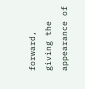forward, giving the appearance of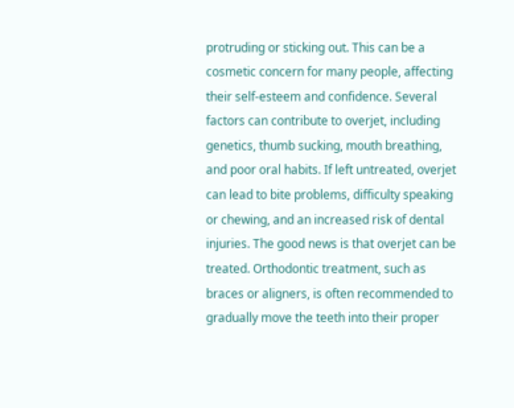protruding or sticking out. This can be a cosmetic concern for many people, affecting their self-esteem and confidence. Several factors can contribute to overjet, including genetics, thumb sucking, mouth breathing, and poor oral habits. If left untreated, overjet can lead to bite problems, difficulty speaking or chewing, and an increased risk of dental injuries. The good news is that overjet can be treated. Orthodontic treatment, such as braces or aligners, is often recommended to gradually move the teeth into their proper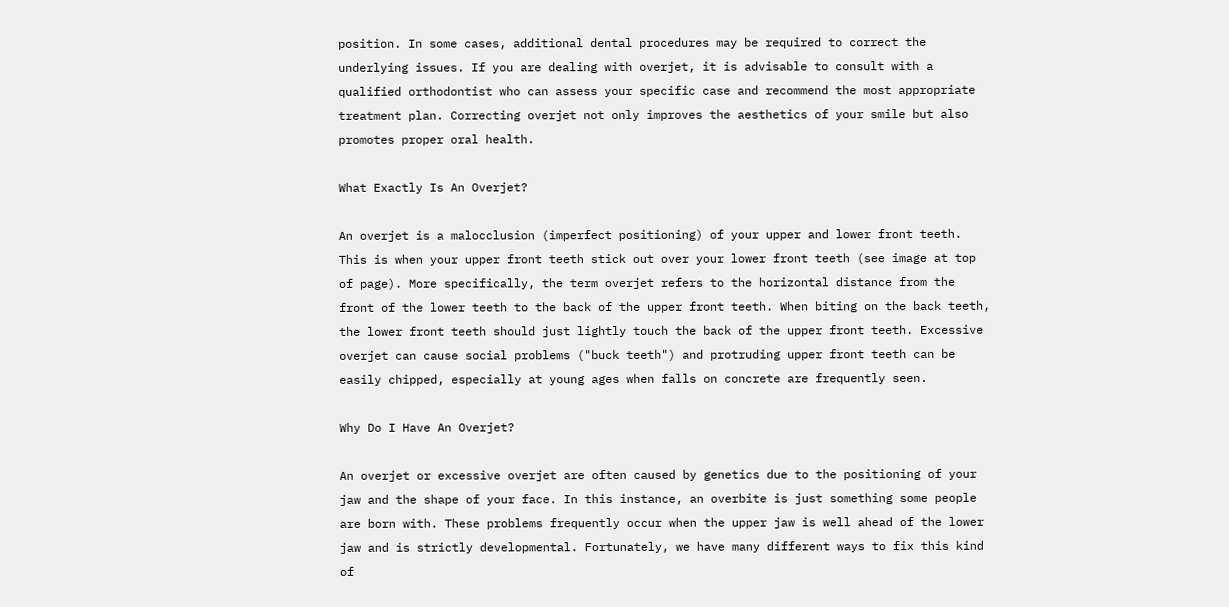position. In some cases, additional dental procedures may be required to correct the underlying issues. If you are dealing with overjet, it is advisable to consult with a qualified orthodontist who can assess your specific case and recommend the most appropriate treatment plan. Correcting overjet not only improves the aesthetics of your smile but also promotes proper oral health.

What Exactly Is An Overjet?

An overjet is a malocclusion (imperfect positioning) of your upper and lower front teeth. This is when your upper front teeth stick out over your lower front teeth (see image at top of page). More specifically, the term overjet refers to the horizontal distance from the front of the lower teeth to the back of the upper front teeth. When biting on the back teeth, the lower front teeth should just lightly touch the back of the upper front teeth. Excessive overjet can cause social problems ("buck teeth") and protruding upper front teeth can be easily chipped, especially at young ages when falls on concrete are frequently seen.

Why Do I Have An Overjet?

An overjet or excessive overjet are often caused by genetics due to the positioning of your jaw and the shape of your face. In this instance, an overbite is just something some people are born with. These problems frequently occur when the upper jaw is well ahead of the lower jaw and is strictly developmental. Fortunately, we have many different ways to fix this kind of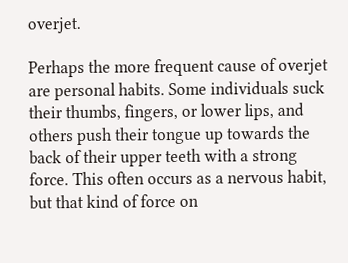overjet.

Perhaps the more frequent cause of overjet are personal habits. Some individuals suck their thumbs, fingers, or lower lips, and others push their tongue up towards the back of their upper teeth with a strong force. This often occurs as a nervous habit, but that kind of force on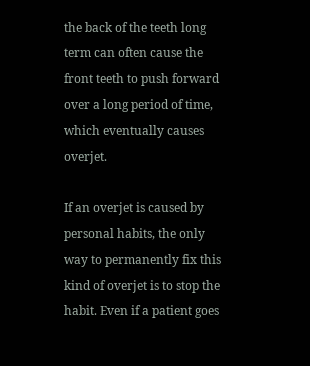the back of the teeth long term can often cause the front teeth to push forward over a long period of time, which eventually causes overjet.

If an overjet is caused by personal habits, the only way to permanently fix this kind of overjet is to stop the habit. Even if a patient goes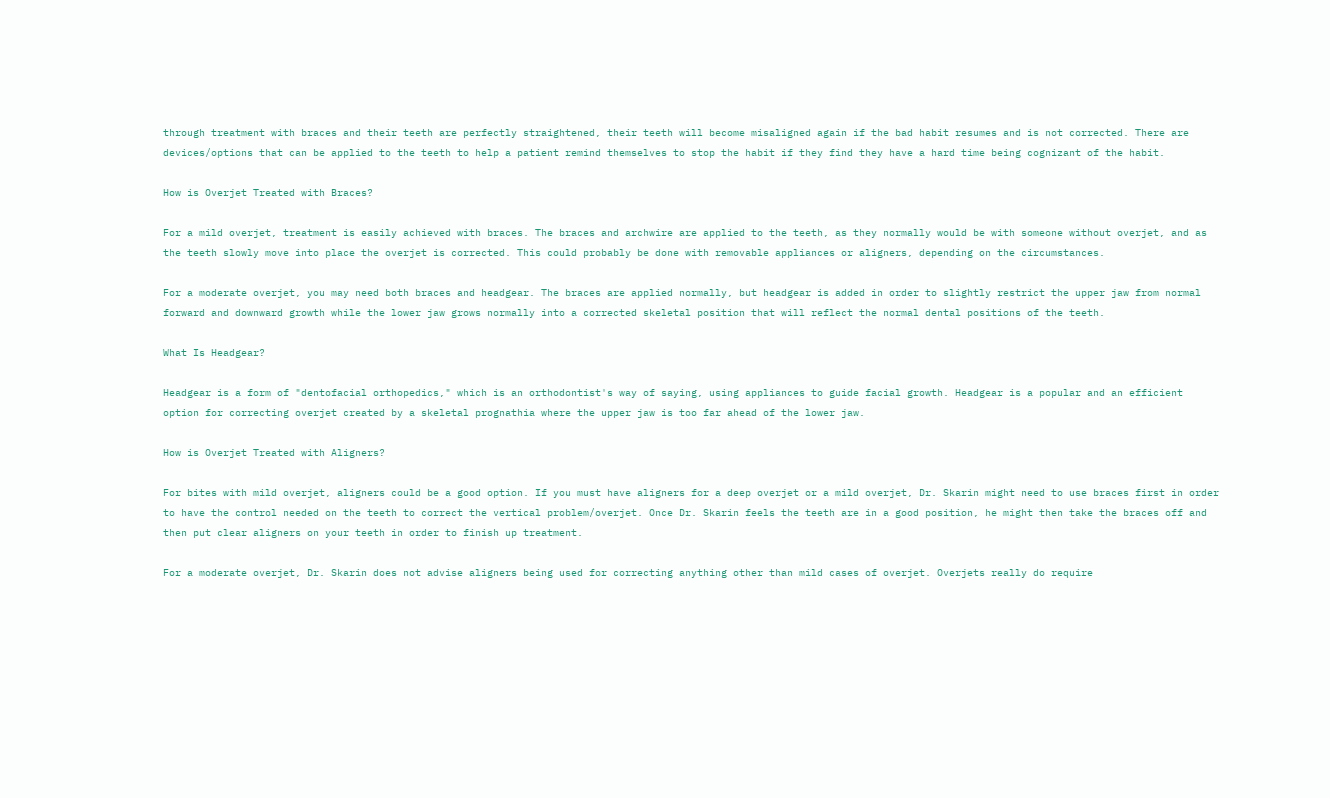through treatment with braces and their teeth are perfectly straightened, their teeth will become misaligned again if the bad habit resumes and is not corrected. There are devices/options that can be applied to the teeth to help a patient remind themselves to stop the habit if they find they have a hard time being cognizant of the habit.

How is Overjet Treated with Braces?

For a mild overjet, treatment is easily achieved with braces. The braces and archwire are applied to the teeth, as they normally would be with someone without overjet, and as the teeth slowly move into place the overjet is corrected. This could probably be done with removable appliances or aligners, depending on the circumstances.

For a moderate overjet, you may need both braces and headgear. The braces are applied normally, but headgear is added in order to slightly restrict the upper jaw from normal forward and downward growth while the lower jaw grows normally into a corrected skeletal position that will reflect the normal dental positions of the teeth.

What Is Headgear?

Headgear is a form of "dentofacial orthopedics," which is an orthodontist's way of saying, using appliances to guide facial growth. Headgear is a popular and an efficient option for correcting overjet created by a skeletal prognathia where the upper jaw is too far ahead of the lower jaw.

How is Overjet Treated with Aligners?

For bites with mild overjet, aligners could be a good option. If you must have aligners for a deep overjet or a mild overjet, Dr. Skarin might need to use braces first in order to have the control needed on the teeth to correct the vertical problem/overjet. Once Dr. Skarin feels the teeth are in a good position, he might then take the braces off and then put clear aligners on your teeth in order to finish up treatment.

For a moderate overjet, Dr. Skarin does not advise aligners being used for correcting anything other than mild cases of overjet. Overjets really do require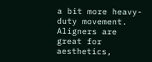a bit more heavy-duty movement. Aligners are great for aesthetics,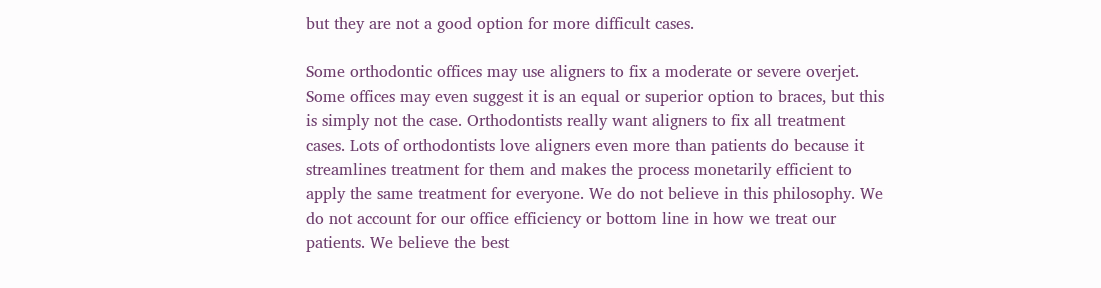but they are not a good option for more difficult cases.

Some orthodontic offices may use aligners to fix a moderate or severe overjet. Some offices may even suggest it is an equal or superior option to braces, but this is simply not the case. Orthodontists really want aligners to fix all treatment cases. Lots of orthodontists love aligners even more than patients do because it streamlines treatment for them and makes the process monetarily efficient to apply the same treatment for everyone. We do not believe in this philosophy. We do not account for our office efficiency or bottom line in how we treat our patients. We believe the best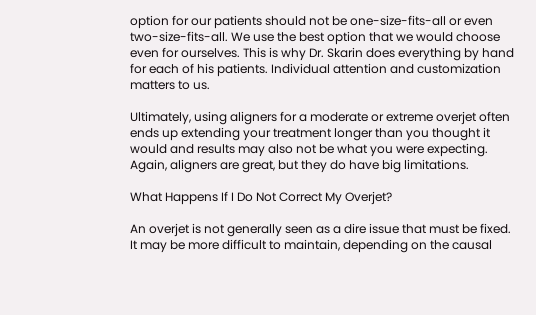option for our patients should not be one-size-fits-all or even two-size-fits-all. We use the best option that we would choose even for ourselves. This is why Dr. Skarin does everything by hand for each of his patients. Individual attention and customization matters to us.

Ultimately, using aligners for a moderate or extreme overjet often ends up extending your treatment longer than you thought it would and results may also not be what you were expecting. Again, aligners are great, but they do have big limitations.

What Happens If I Do Not Correct My Overjet?

An overjet is not generally seen as a dire issue that must be fixed. It may be more difficult to maintain, depending on the causal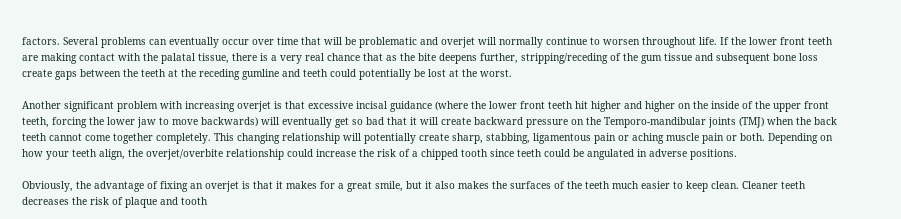factors. Several problems can eventually occur over time that will be problematic and overjet will normally continue to worsen throughout life. If the lower front teeth are making contact with the palatal tissue, there is a very real chance that as the bite deepens further, stripping/receding of the gum tissue and subsequent bone loss create gaps between the teeth at the receding gumline and teeth could potentially be lost at the worst.

Another significant problem with increasing overjet is that excessive incisal guidance (where the lower front teeth hit higher and higher on the inside of the upper front teeth, forcing the lower jaw to move backwards) will eventually get so bad that it will create backward pressure on the Temporo-mandibular joints (TMJ) when the back teeth cannot come together completely. This changing relationship will potentially create sharp, stabbing, ligamentous pain or aching muscle pain or both. Depending on how your teeth align, the overjet/overbite relationship could increase the risk of a chipped tooth since teeth could be angulated in adverse positions.

Obviously, the advantage of fixing an overjet is that it makes for a great smile, but it also makes the surfaces of the teeth much easier to keep clean. Cleaner teeth decreases the risk of plaque and tooth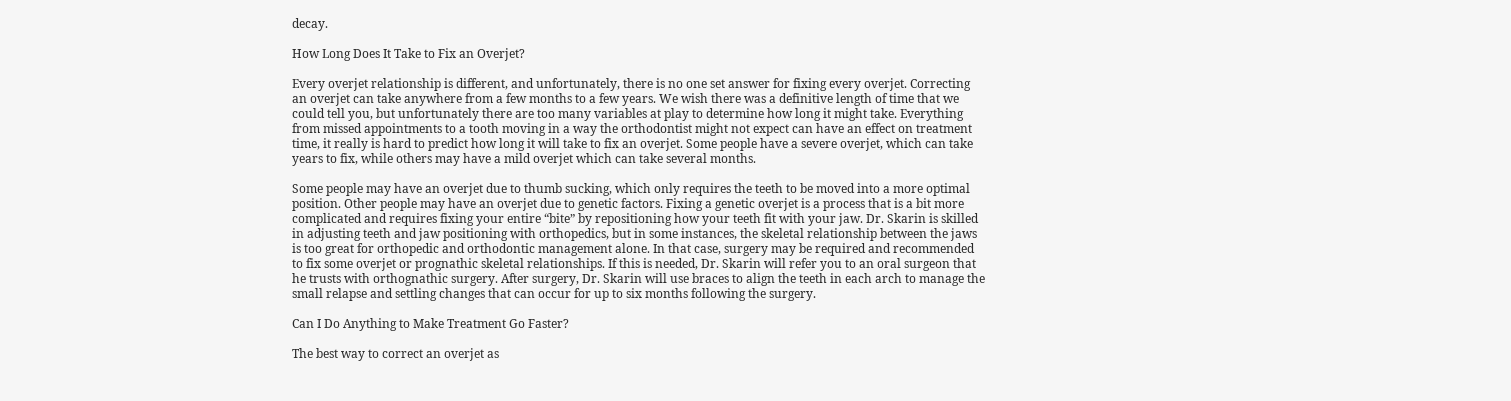decay.

How Long Does It Take to Fix an Overjet?

Every overjet relationship is different, and unfortunately, there is no one set answer for fixing every overjet. Correcting an overjet can take anywhere from a few months to a few years. We wish there was a definitive length of time that we could tell you, but unfortunately there are too many variables at play to determine how long it might take. Everything from missed appointments to a tooth moving in a way the orthodontist might not expect can have an effect on treatment time, it really is hard to predict how long it will take to fix an overjet. Some people have a severe overjet, which can take years to fix, while others may have a mild overjet which can take several months.

Some people may have an overjet due to thumb sucking, which only requires the teeth to be moved into a more optimal position. Other people may have an overjet due to genetic factors. Fixing a genetic overjet is a process that is a bit more complicated and requires fixing your entire “bite” by repositioning how your teeth fit with your jaw. Dr. Skarin is skilled in adjusting teeth and jaw positioning with orthopedics, but in some instances, the skeletal relationship between the jaws is too great for orthopedic and orthodontic management alone. In that case, surgery may be required and recommended to fix some overjet or prognathic skeletal relationships. If this is needed, Dr. Skarin will refer you to an oral surgeon that he trusts with orthognathic surgery. After surgery, Dr. Skarin will use braces to align the teeth in each arch to manage the small relapse and settling changes that can occur for up to six months following the surgery.

Can I Do Anything to Make Treatment Go Faster?

The best way to correct an overjet as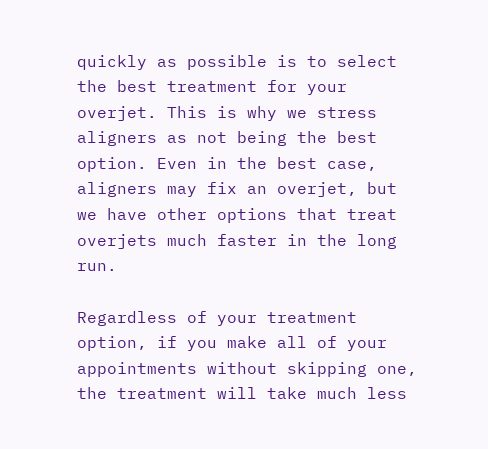quickly as possible is to select the best treatment for your overjet. This is why we stress aligners as not being the best option. Even in the best case, aligners may fix an overjet, but we have other options that treat overjets much faster in the long run.

Regardless of your treatment option, if you make all of your appointments without skipping one, the treatment will take much less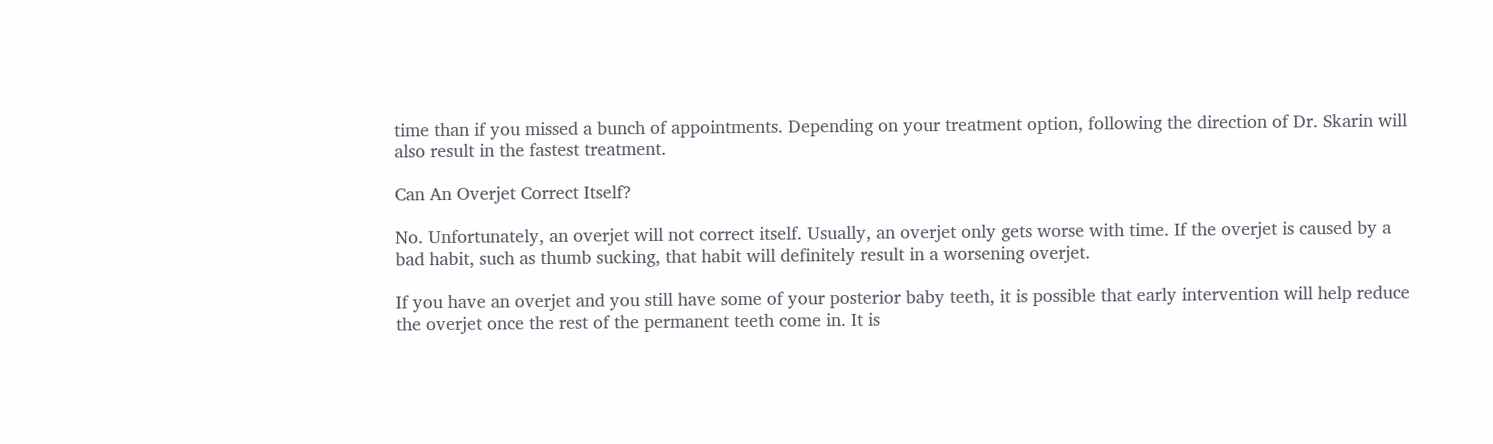time than if you missed a bunch of appointments. Depending on your treatment option, following the direction of Dr. Skarin will also result in the fastest treatment.

Can An Overjet Correct Itself?

No. Unfortunately, an overjet will not correct itself. Usually, an overjet only gets worse with time. If the overjet is caused by a bad habit, such as thumb sucking, that habit will definitely result in a worsening overjet.

If you have an overjet and you still have some of your posterior baby teeth, it is possible that early intervention will help reduce the overjet once the rest of the permanent teeth come in. It is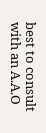best to consult with an A.A.O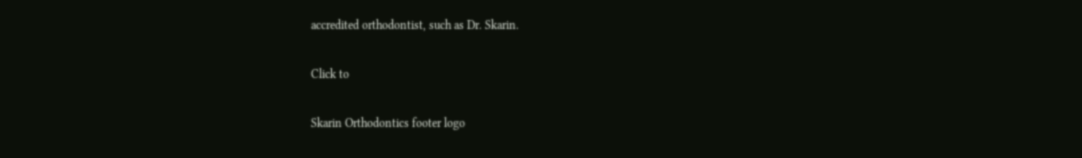accredited orthodontist, such as Dr. Skarin.

Click to

Skarin Orthodontics footer logo